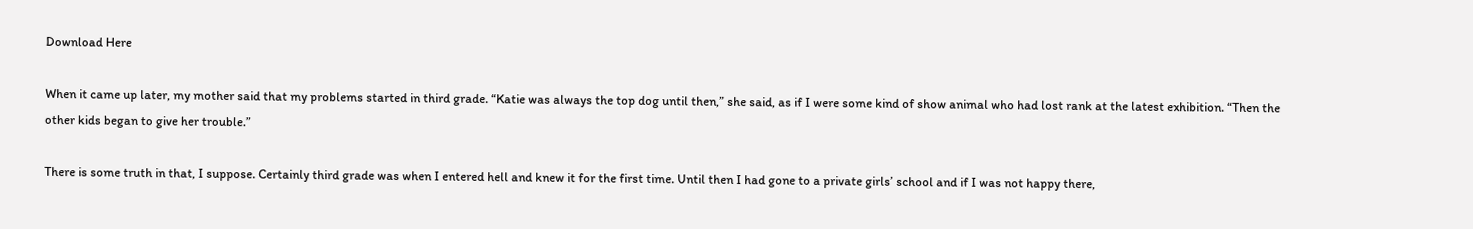Download Here

When it came up later, my mother said that my problems started in third grade. “Katie was always the top dog until then,” she said, as if I were some kind of show animal who had lost rank at the latest exhibition. “Then the other kids began to give her trouble.”

There is some truth in that, I suppose. Certainly third grade was when I entered hell and knew it for the first time. Until then I had gone to a private girls’ school and if I was not happy there,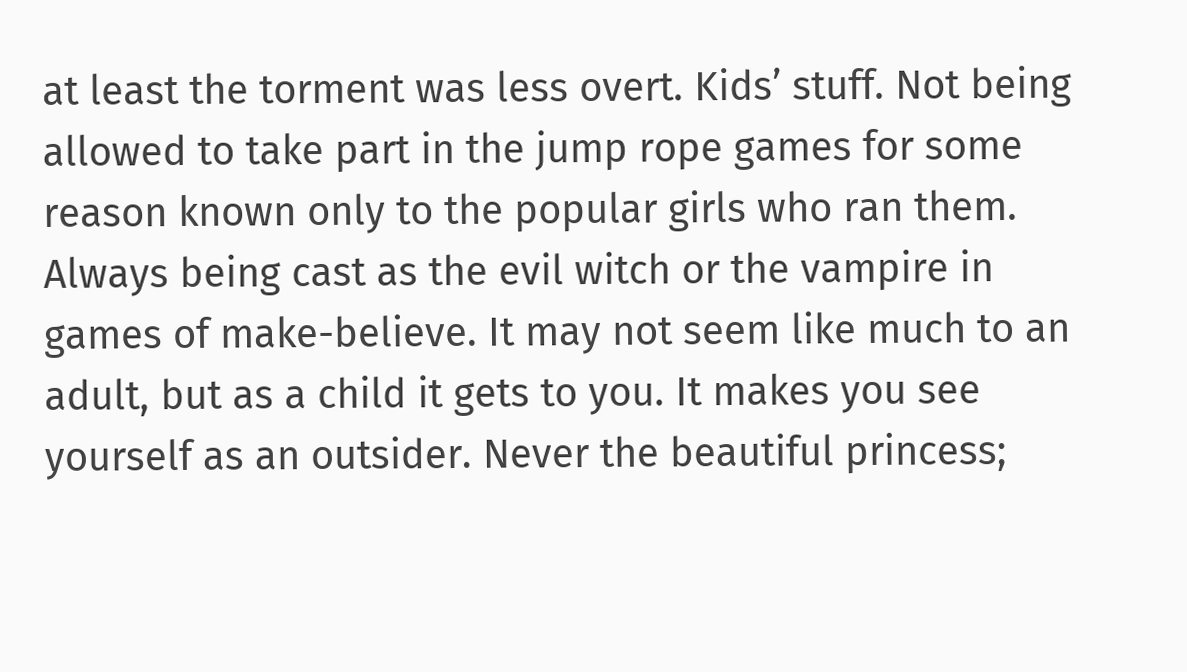at least the torment was less overt. Kids’ stuff. Not being allowed to take part in the jump rope games for some reason known only to the popular girls who ran them. Always being cast as the evil witch or the vampire in games of make-believe. It may not seem like much to an adult, but as a child it gets to you. It makes you see yourself as an outsider. Never the beautiful princess;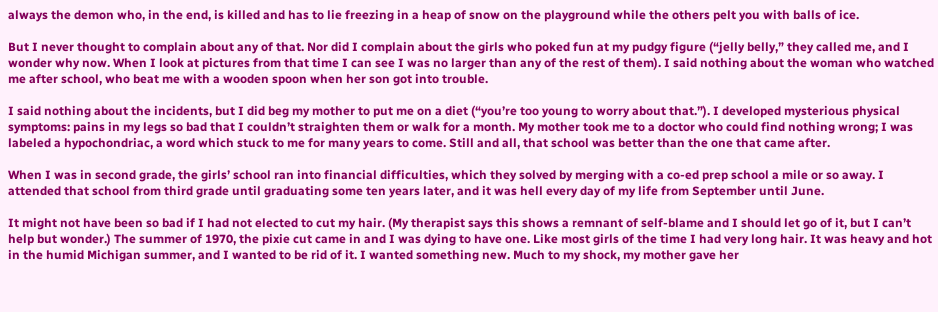always the demon who, in the end, is killed and has to lie freezing in a heap of snow on the playground while the others pelt you with balls of ice.

But I never thought to complain about any of that. Nor did I complain about the girls who poked fun at my pudgy figure (“jelly belly,” they called me, and I wonder why now. When I look at pictures from that time I can see I was no larger than any of the rest of them). I said nothing about the woman who watched me after school, who beat me with a wooden spoon when her son got into trouble.

I said nothing about the incidents, but I did beg my mother to put me on a diet (“you’re too young to worry about that.”). I developed mysterious physical symptoms: pains in my legs so bad that I couldn’t straighten them or walk for a month. My mother took me to a doctor who could find nothing wrong; I was labeled a hypochondriac, a word which stuck to me for many years to come. Still and all, that school was better than the one that came after.

When I was in second grade, the girls’ school ran into financial difficulties, which they solved by merging with a co-ed prep school a mile or so away. I attended that school from third grade until graduating some ten years later, and it was hell every day of my life from September until June.

It might not have been so bad if I had not elected to cut my hair. (My therapist says this shows a remnant of self-blame and I should let go of it, but I can’t help but wonder.) The summer of 1970, the pixie cut came in and I was dying to have one. Like most girls of the time I had very long hair. It was heavy and hot in the humid Michigan summer, and I wanted to be rid of it. I wanted something new. Much to my shock, my mother gave her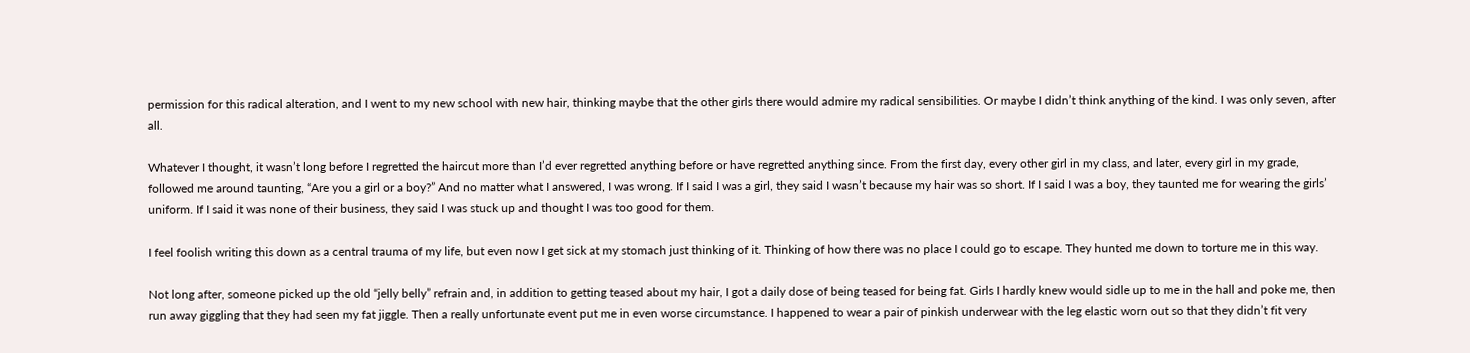permission for this radical alteration, and I went to my new school with new hair, thinking maybe that the other girls there would admire my radical sensibilities. Or maybe I didn’t think anything of the kind. I was only seven, after all.

Whatever I thought, it wasn’t long before I regretted the haircut more than I’d ever regretted anything before or have regretted anything since. From the first day, every other girl in my class, and later, every girl in my grade, followed me around taunting, “Are you a girl or a boy?” And no matter what I answered, I was wrong. If I said I was a girl, they said I wasn’t because my hair was so short. If I said I was a boy, they taunted me for wearing the girls’ uniform. If I said it was none of their business, they said I was stuck up and thought I was too good for them.

I feel foolish writing this down as a central trauma of my life, but even now I get sick at my stomach just thinking of it. Thinking of how there was no place I could go to escape. They hunted me down to torture me in this way.

Not long after, someone picked up the old “jelly belly” refrain and, in addition to getting teased about my hair, I got a daily dose of being teased for being fat. Girls I hardly knew would sidle up to me in the hall and poke me, then run away giggling that they had seen my fat jiggle. Then a really unfortunate event put me in even worse circumstance. I happened to wear a pair of pinkish underwear with the leg elastic worn out so that they didn’t fit very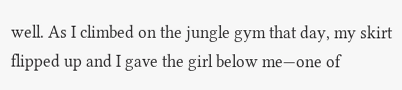well. As I climbed on the jungle gym that day, my skirt flipped up and I gave the girl below me—one of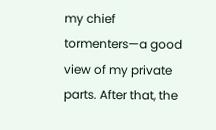my chief tormenters—a good view of my private parts. After that, the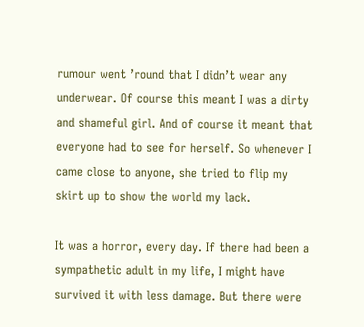rumour went ’round that I didn’t wear any underwear. Of course this meant I was a dirty and shameful girl. And of course it meant that everyone had to see for herself. So whenever I came close to anyone, she tried to flip my skirt up to show the world my lack.

It was a horror, every day. If there had been a sympathetic adult in my life, I might have survived it with less damage. But there were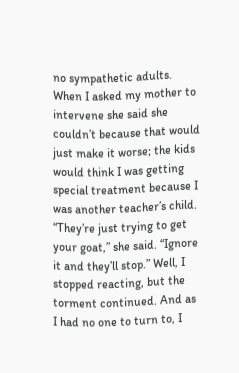no sympathetic adults. When I asked my mother to intervene she said she couldn’t because that would just make it worse; the kids would think I was getting special treatment because I was another teacher’s child. “They’re just trying to get your goat,” she said. “Ignore it and they’ll stop.” Well, I stopped reacting, but the torment continued. And as I had no one to turn to, I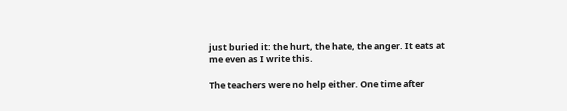just buried it: the hurt, the hate, the anger. It eats at me even as I write this.

The teachers were no help either. One time after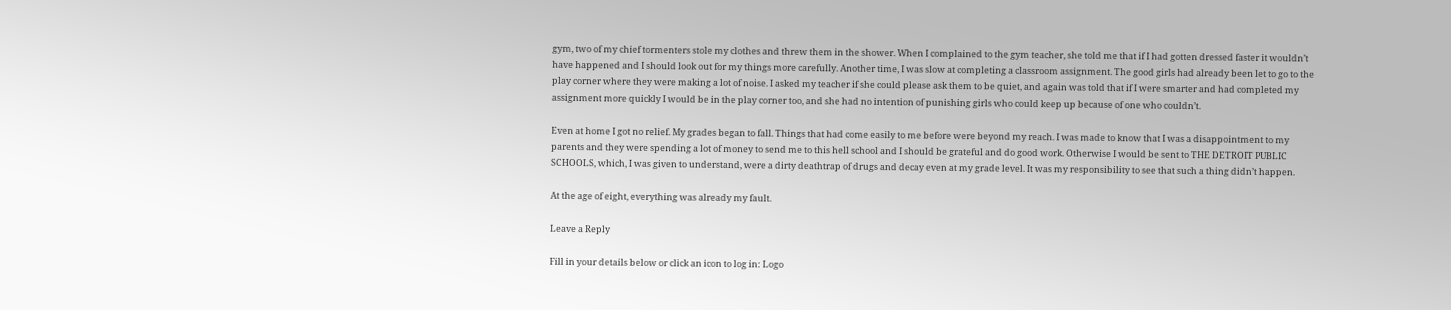gym, two of my chief tormenters stole my clothes and threw them in the shower. When I complained to the gym teacher, she told me that if I had gotten dressed faster it wouldn’t have happened and I should look out for my things more carefully. Another time, I was slow at completing a classroom assignment. The good girls had already been let to go to the play corner where they were making a lot of noise. I asked my teacher if she could please ask them to be quiet, and again was told that if I were smarter and had completed my assignment more quickly I would be in the play corner too, and she had no intention of punishing girls who could keep up because of one who couldn’t.

Even at home I got no relief. My grades began to fall. Things that had come easily to me before were beyond my reach. I was made to know that I was a disappointment to my parents and they were spending a lot of money to send me to this hell school and I should be grateful and do good work. Otherwise I would be sent to THE DETROIT PUBLIC SCHOOLS, which, I was given to understand, were a dirty deathtrap of drugs and decay even at my grade level. It was my responsibility to see that such a thing didn’t happen.

At the age of eight, everything was already my fault.

Leave a Reply

Fill in your details below or click an icon to log in: Logo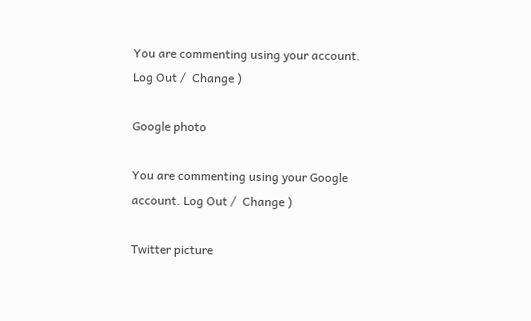You are commenting using your account. Log Out /  Change )

Google photo

You are commenting using your Google account. Log Out /  Change )

Twitter picture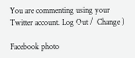You are commenting using your Twitter account. Log Out /  Change )

Facebook photo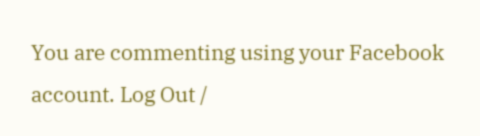You are commenting using your Facebook account. Log Out /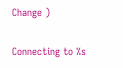Change )

Connecting to %s